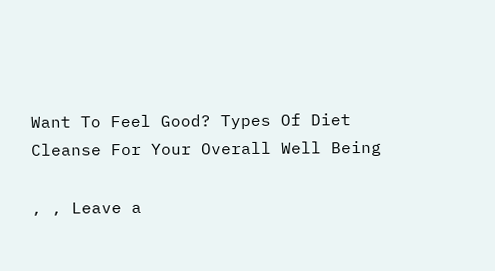Want To Feel Good? Types Of Diet Cleanse For Your Overall Well Being

, , Leave a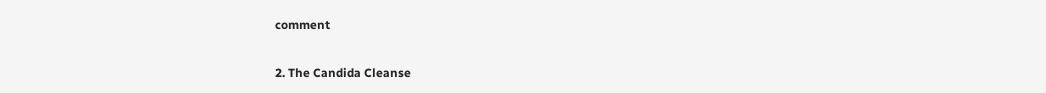comment

2. The Candida Cleanse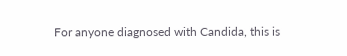For anyone diagnosed with Candida, this is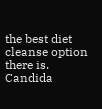the best diet cleanse option there is. Candida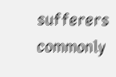sufferers commonly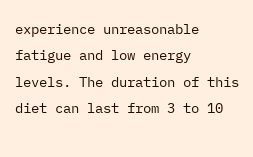experience unreasonable fatigue and low energy levels. The duration of this diet can last from 3 to 10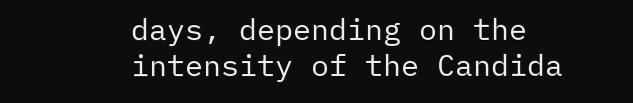days, depending on the intensity of the Candida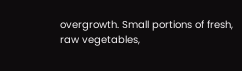overgrowth. Small portions of fresh, raw vegetables,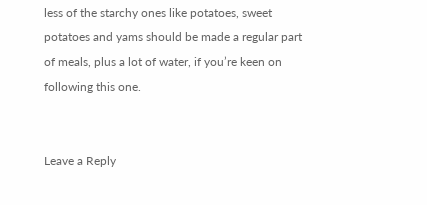less of the starchy ones like potatoes, sweet potatoes and yams should be made a regular part of meals, plus a lot of water, if you’re keen on following this one.


Leave a Reply